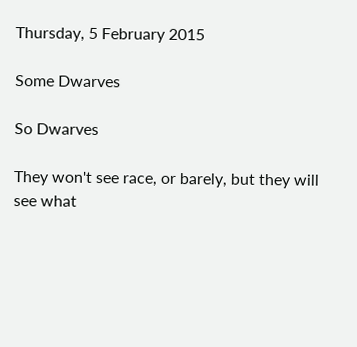Thursday, 5 February 2015

Some Dwarves

So Dwarves

They won't see race, or barely, but they will see what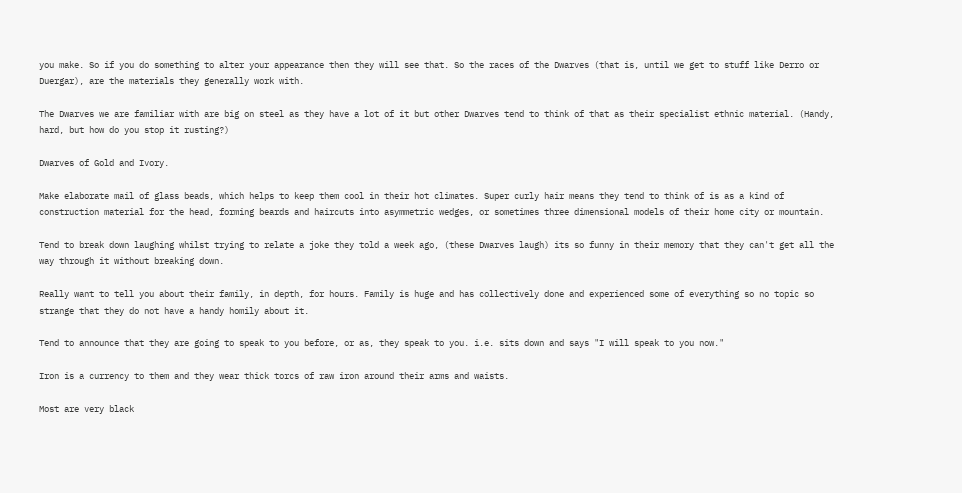you make. So if you do something to alter your appearance then they will see that. So the races of the Dwarves (that is, until we get to stuff like Derro or Duergar), are the materials they generally work with.

The Dwarves we are familiar with are big on steel as they have a lot of it but other Dwarves tend to think of that as their specialist ethnic material. (Handy, hard, but how do you stop it rusting?)

Dwarves of Gold and Ivory.

Make elaborate mail of glass beads, which helps to keep them cool in their hot climates. Super curly hair means they tend to think of is as a kind of construction material for the head, forming beards and haircuts into asymmetric wedges, or sometimes three dimensional models of their home city or mountain.

Tend to break down laughing whilst trying to relate a joke they told a week ago, (these Dwarves laugh) its so funny in their memory that they can't get all the way through it without breaking down.

Really want to tell you about their family, in depth, for hours. Family is huge and has collectively done and experienced some of everything so no topic so strange that they do not have a handy homily about it.

Tend to announce that they are going to speak to you before, or as, they speak to you. i.e. sits down and says "I will speak to you now."

Iron is a currency to them and they wear thick torcs of raw iron around their arms and waists.

Most are very black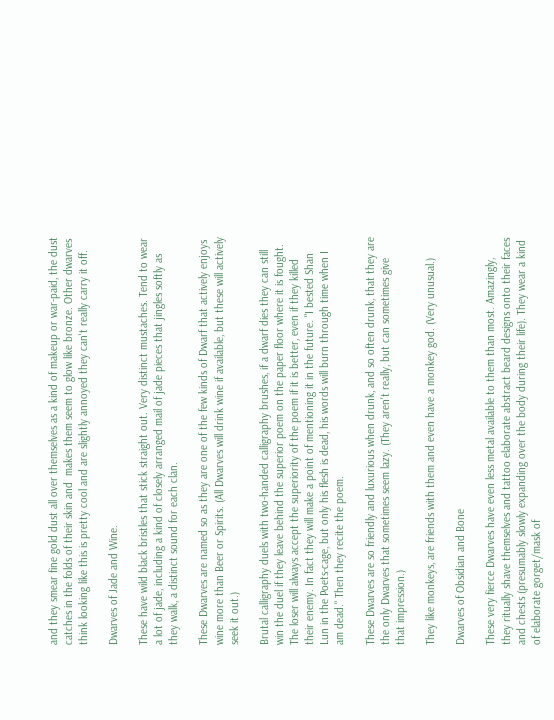and they smear fine gold dust all over themselves as a kind of makeup or war-paid, the dust catches in the folds of their skin and  makes them seem to glow like bronze. Other dwarves think looking like this is pretty cool and are slightly annoyed they can't really carry it off.

Dwarves of Jade and Wine.

These have wild black bristles that stick straight out. Very distinct mustaches. Tend to wear a lot of jade, including a kind of closely arranged mail of jade pieces that jingles softly as they walk, a distinct sound for each clan.

These Dwarves are named so as they are one of the few kinds of Dwarf that actively enjoys wine more than Beer or Spirits. (All Dwarves will drink wine if available, but these will actively seek it out.)

Brutal calligraphy duels with two-handed calligraphy brushes, if a dwarf dies they can still win the duel if they leave behind the superior poem on the paper floor where it is fought. The loser will always accept the superiority of the poem if it is better, even if they killed their enemy. In fact they will make a point of mentioning it in the future. "I bested Shan Lun in the Poets-cage, but only his flesh is dead, his words will burn through time when I am dead." Then they recite the poem.

These Dwarves are so friendly and luxurious when drunk, and so often drunk, that they are the only Dwarves that sometimes seem lazy. (They aren't really, but can sometimes give that impression.)

They like monkeys, are friends with them and even have a monkey god. (Very unusual.)

Dwarves of Obsidian and Bone

These very fierce Dwarves have even less metal available to them than most. Amazingly, they ritually shave themselves and tattoo elaborate abstract beard designs onto their faces and chests (presumably slowly expanding over the body during their life). They wear a kind of elaborate gorget/mask of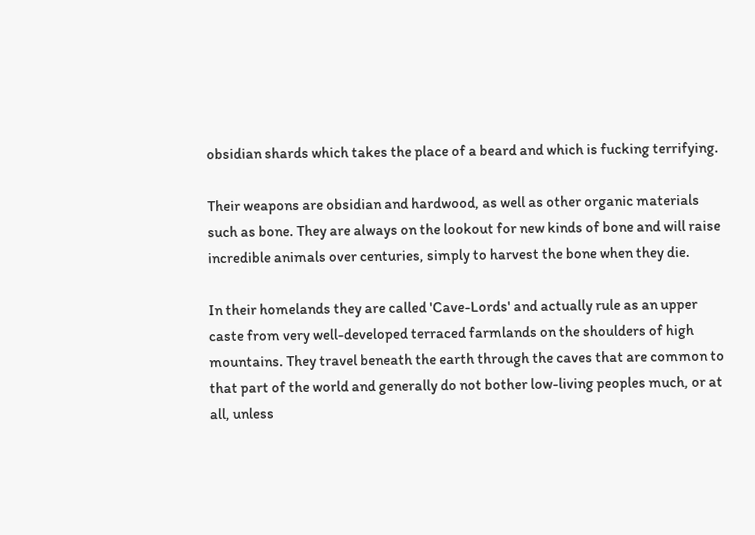obsidian shards which takes the place of a beard and which is fucking terrifying.

Their weapons are obsidian and hardwood, as well as other organic materials such as bone. They are always on the lookout for new kinds of bone and will raise incredible animals over centuries, simply to harvest the bone when they die.

In their homelands they are called 'Cave-Lords' and actually rule as an upper caste from very well-developed terraced farmlands on the shoulders of high mountains. They travel beneath the earth through the caves that are common to that part of the world and generally do not bother low-living peoples much, or at all, unless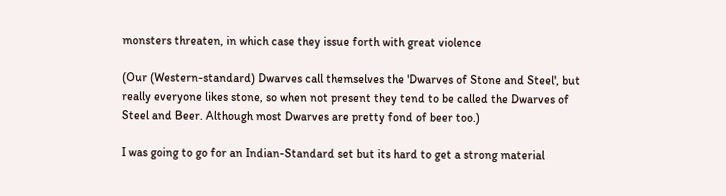monsters threaten, in which case they issue forth with great violence

(Our (Western-standard) Dwarves call themselves the 'Dwarves of Stone and Steel', but really everyone likes stone, so when not present they tend to be called the Dwarves of Steel and Beer. Although most Dwarves are pretty fond of beer too.)

I was going to go for an Indian-Standard set but its hard to get a strong material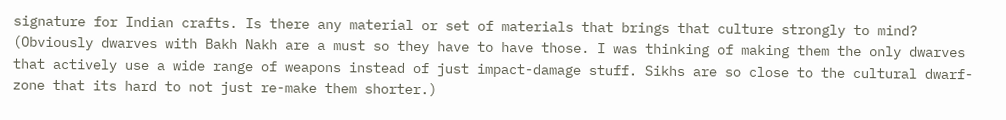signature for Indian crafts. Is there any material or set of materials that brings that culture strongly to mind? (Obviously dwarves with Bakh Nakh are a must so they have to have those. I was thinking of making them the only dwarves that actively use a wide range of weapons instead of just impact-damage stuff. Sikhs are so close to the cultural dwarf-zone that its hard to not just re-make them shorter.)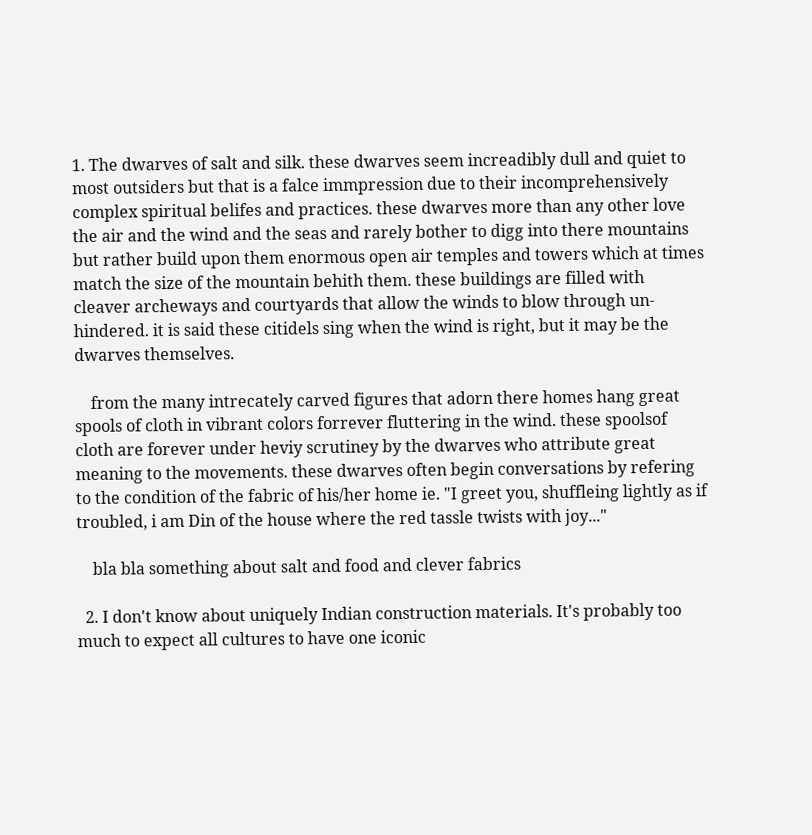1. The dwarves of salt and silk. these dwarves seem increadibly dull and quiet to most outsiders but that is a falce immpression due to their incomprehensively complex spiritual belifes and practices. these dwarves more than any other love the air and the wind and the seas and rarely bother to digg into there mountains but rather build upon them enormous open air temples and towers which at times match the size of the mountain behith them. these buildings are filled with cleaver archeways and courtyards that allow the winds to blow through un-hindered. it is said these citidels sing when the wind is right, but it may be the dwarves themselves.

    from the many intrecately carved figures that adorn there homes hang great spools of cloth in vibrant colors forrever fluttering in the wind. these spoolsof cloth are forever under heviy scrutiney by the dwarves who attribute great meaning to the movements. these dwarves often begin conversations by refering to the condition of the fabric of his/her home ie. "I greet you, shuffleing lightly as if troubled, i am Din of the house where the red tassle twists with joy..."

    bla bla something about salt and food and clever fabrics

  2. I don't know about uniquely Indian construction materials. It's probably too much to expect all cultures to have one iconic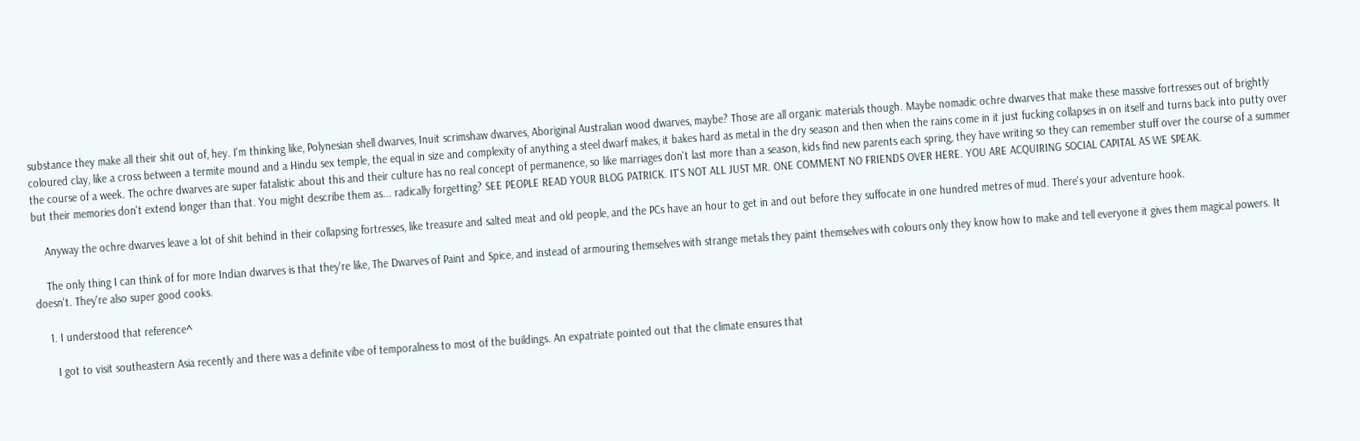substance they make all their shit out of, hey. I'm thinking like, Polynesian shell dwarves, Inuit scrimshaw dwarves, Aboriginal Australian wood dwarves, maybe? Those are all organic materials though. Maybe nomadic ochre dwarves that make these massive fortresses out of brightly coloured clay, like a cross between a termite mound and a Hindu sex temple, the equal in size and complexity of anything a steel dwarf makes, it bakes hard as metal in the dry season and then when the rains come in it just fucking collapses in on itself and turns back into putty over the course of a week. The ochre dwarves are super fatalistic about this and their culture has no real concept of permanence, so like marriages don't last more than a season, kids find new parents each spring, they have writing so they can remember stuff over the course of a summer but their memories don't extend longer than that. You might describe them as... radically forgetting? SEE PEOPLE READ YOUR BLOG PATRICK. IT'S NOT ALL JUST MR. ONE COMMENT NO FRIENDS OVER HERE. YOU ARE ACQUIRING SOCIAL CAPITAL AS WE SPEAK.

    Anyway the ochre dwarves leave a lot of shit behind in their collapsing fortresses, like treasure and salted meat and old people, and the PCs have an hour to get in and out before they suffocate in one hundred metres of mud. There's your adventure hook.

    The only thing I can think of for more Indian dwarves is that they're like, The Dwarves of Paint and Spice, and instead of armouring themselves with strange metals they paint themselves with colours only they know how to make and tell everyone it gives them magical powers. It doesn't. They're also super good cooks.

    1. I understood that reference^

      I got to visit southeastern Asia recently and there was a definite vibe of temporalness to most of the buildings. An expatriate pointed out that the climate ensures that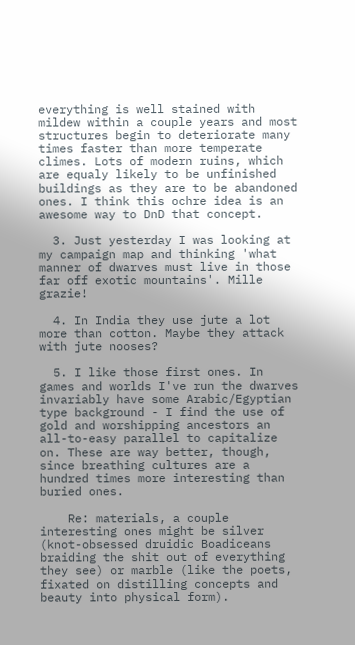everything is well stained with mildew within a couple years and most structures begin to deteriorate many times faster than more temperate climes. Lots of modern ruins, which are equaly likely to be unfinished buildings as they are to be abandoned ones. I think this ochre idea is an awesome way to DnD that concept.

  3. Just yesterday I was looking at my campaign map and thinking 'what manner of dwarves must live in those far off exotic mountains'. Mille grazie!

  4. In India they use jute a lot more than cotton. Maybe they attack with jute nooses?

  5. I like those first ones. In games and worlds I've run the dwarves invariably have some Arabic/Egyptian type background - I find the use of gold and worshipping ancestors an all-to-easy parallel to capitalize on. These are way better, though, since breathing cultures are a hundred times more interesting than buried ones.

    Re: materials, a couple interesting ones might be silver (knot-obsessed druidic Boadiceans braiding the shit out of everything they see) or marble (like the poets, fixated on distilling concepts and beauty into physical form).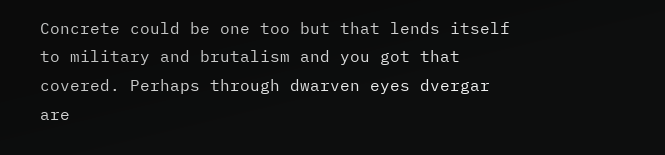Concrete could be one too but that lends itself to military and brutalism and you got that covered. Perhaps through dwarven eyes dvergar are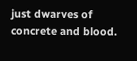just dwarves of concrete and blood.